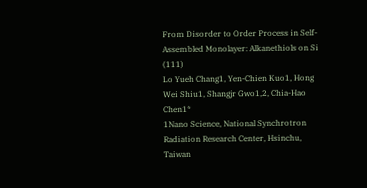From Disorder to Order Process in Self-Assembled Monolayer: Alkanethiols on Si (111)
Lo Yueh Chang1, Yen-Chien Kuo1, Hong Wei Shiu1, Shangjr Gwo1,2, Chia-Hao Chen1*
1Nano Science, National Synchrotron Radiation Research Center, Hsinchu, Taiwan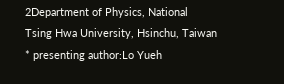2Department of Physics, National Tsing Hwa University, Hsinchu, Taiwan
* presenting author:Lo Yueh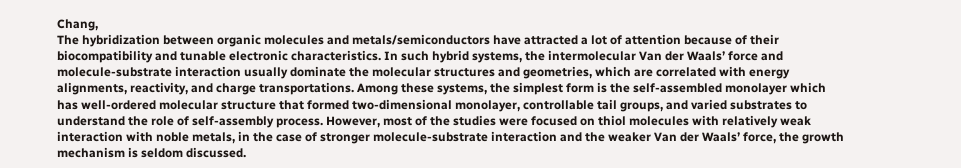Chang,
The hybridization between organic molecules and metals/semiconductors have attracted a lot of attention because of their biocompatibility and tunable electronic characteristics. In such hybrid systems, the intermolecular Van der Waals’ force and molecule-substrate interaction usually dominate the molecular structures and geometries, which are correlated with energy alignments, reactivity, and charge transportations. Among these systems, the simplest form is the self-assembled monolayer which has well-ordered molecular structure that formed two-dimensional monolayer, controllable tail groups, and varied substrates to understand the role of self-assembly process. However, most of the studies were focused on thiol molecules with relatively weak interaction with noble metals, in the case of stronger molecule-substrate interaction and the weaker Van der Waals’ force, the growth mechanism is seldom discussed.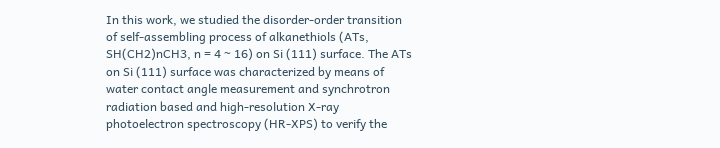In this work, we studied the disorder-order transition of self-assembling process of alkanethiols (ATs, SH(CH2)nCH3, n = 4 ~ 16) on Si (111) surface. The ATs on Si (111) surface was characterized by means of water contact angle measurement and synchrotron radiation based and high-resolution X-ray photoelectron spectroscopy (HR-XPS) to verify the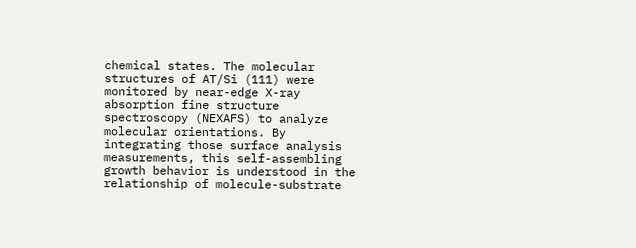chemical states. The molecular structures of AT/Si (111) were monitored by near-edge X-ray absorption fine structure spectroscopy (NEXAFS) to analyze molecular orientations. By integrating those surface analysis measurements, this self-assembling growth behavior is understood in the relationship of molecule-substrate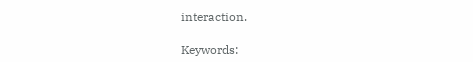interaction.

Keywords: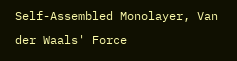Self-Assembled Monolayer, Van der Waals' Force